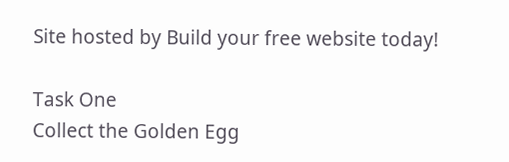Site hosted by Build your free website today!

Task One
Collect the Golden Egg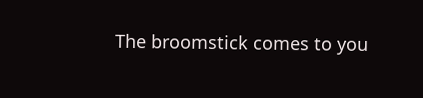The broomstick comes to you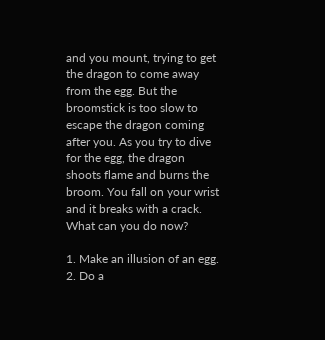and you mount, trying to get the dragon to come away from the egg. But the broomstick is too slow to escape the dragon coming after you. As you try to dive for the egg, the dragon shoots flame and burns the broom. You fall on your wrist and it breaks with a crack. What can you do now?

1. Make an illusion of an egg.
2. Do a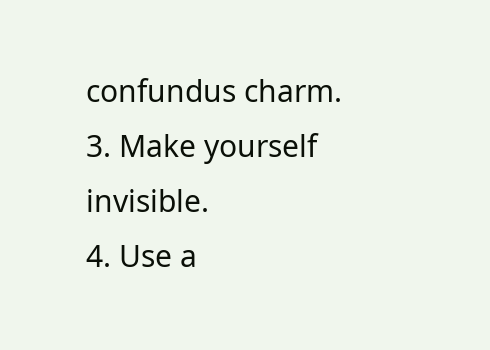confundus charm.
3. Make yourself invisible.
4. Use a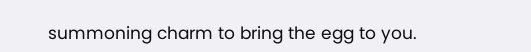summoning charm to bring the egg to you.